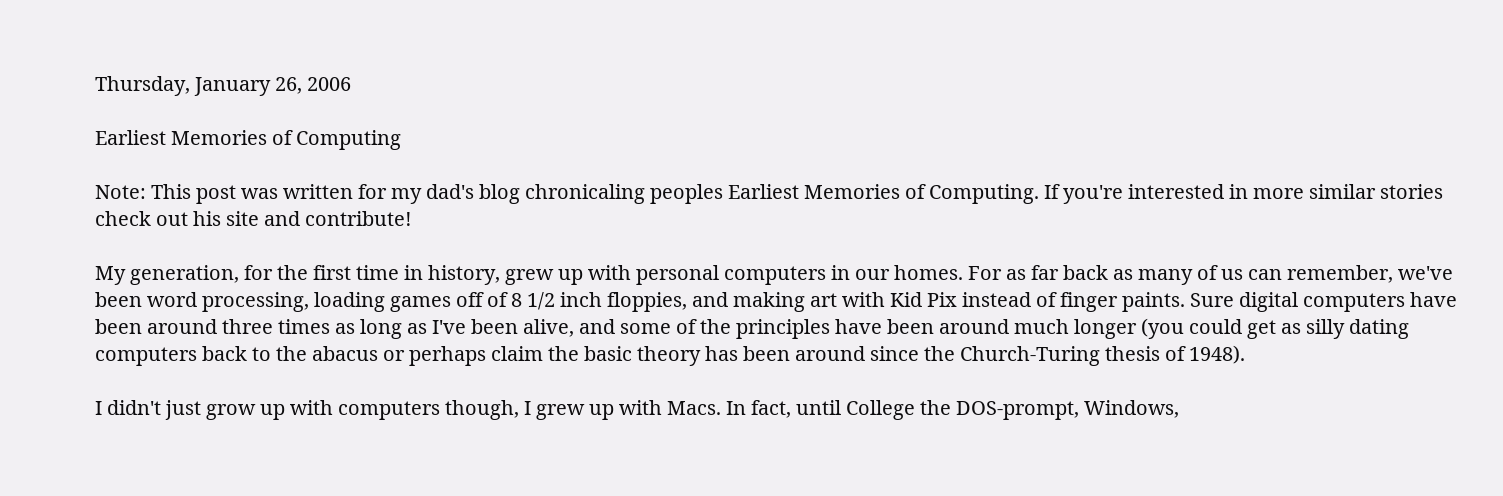Thursday, January 26, 2006

Earliest Memories of Computing

Note: This post was written for my dad's blog chronicaling peoples Earliest Memories of Computing. If you're interested in more similar stories check out his site and contribute!

My generation, for the first time in history, grew up with personal computers in our homes. For as far back as many of us can remember, we've been word processing, loading games off of 8 1/2 inch floppies, and making art with Kid Pix instead of finger paints. Sure digital computers have been around three times as long as I've been alive, and some of the principles have been around much longer (you could get as silly dating computers back to the abacus or perhaps claim the basic theory has been around since the Church-Turing thesis of 1948).

I didn't just grow up with computers though, I grew up with Macs. In fact, until College the DOS-prompt, Windows,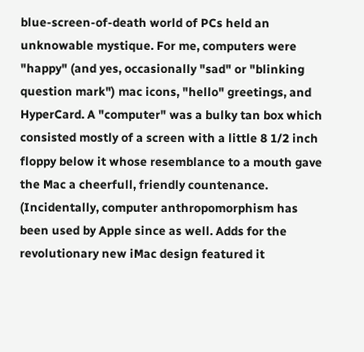blue-screen-of-death world of PCs held an unknowable mystique. For me, computers were "happy" (and yes, occasionally "sad" or "blinking question mark") mac icons, "hello" greetings, and HyperCard. A "computer" was a bulky tan box which consisted mostly of a screen with a little 8 1/2 inch floppy below it whose resemblance to a mouth gave the Mac a cheerfull, friendly countenance. (Incidentally, computer anthropomorphism has been used by Apple since as well. Adds for the revolutionary new iMac design featured it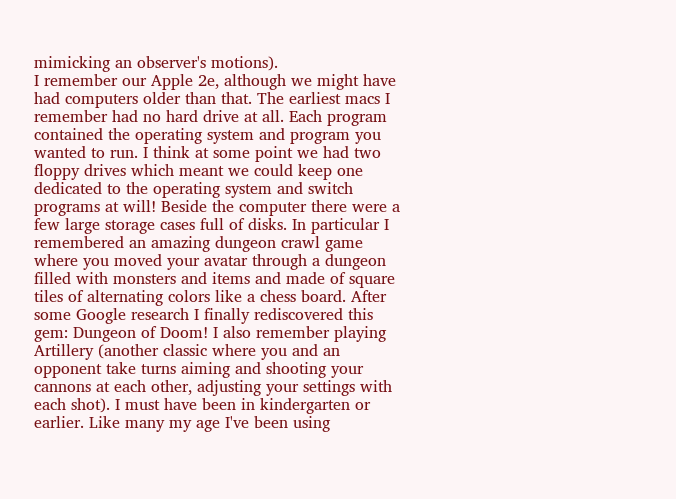mimicking an observer's motions).
I remember our Apple 2e, although we might have had computers older than that. The earliest macs I remember had no hard drive at all. Each program contained the operating system and program you wanted to run. I think at some point we had two floppy drives which meant we could keep one dedicated to the operating system and switch programs at will! Beside the computer there were a few large storage cases full of disks. In particular I remembered an amazing dungeon crawl game where you moved your avatar through a dungeon filled with monsters and items and made of square tiles of alternating colors like a chess board. After some Google research I finally rediscovered this gem: Dungeon of Doom! I also remember playing Artillery (another classic where you and an opponent take turns aiming and shooting your cannons at each other, adjusting your settings with each shot). I must have been in kindergarten or earlier. Like many my age I've been using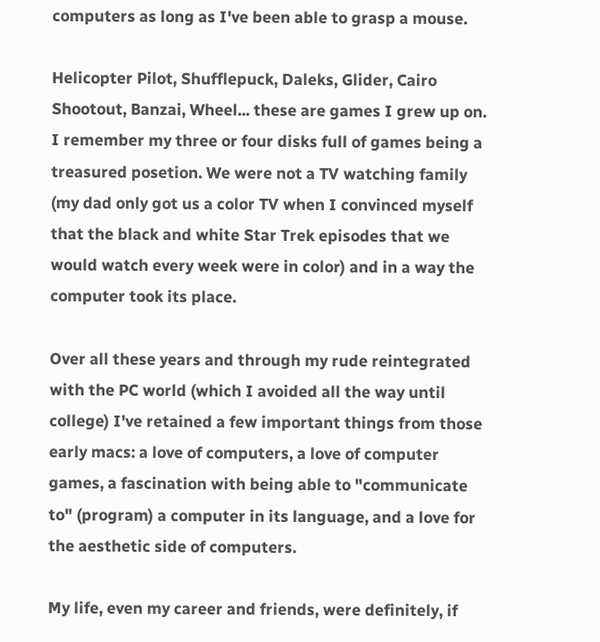computers as long as I've been able to grasp a mouse.

Helicopter Pilot, Shufflepuck, Daleks, Glider, Cairo Shootout, Banzai, Wheel... these are games I grew up on. I remember my three or four disks full of games being a treasured posetion. We were not a TV watching family (my dad only got us a color TV when I convinced myself that the black and white Star Trek episodes that we would watch every week were in color) and in a way the computer took its place.

Over all these years and through my rude reintegrated with the PC world (which I avoided all the way until college) I've retained a few important things from those early macs: a love of computers, a love of computer games, a fascination with being able to "communicate to" (program) a computer in its language, and a love for the aesthetic side of computers.

My life, even my career and friends, were definitely, if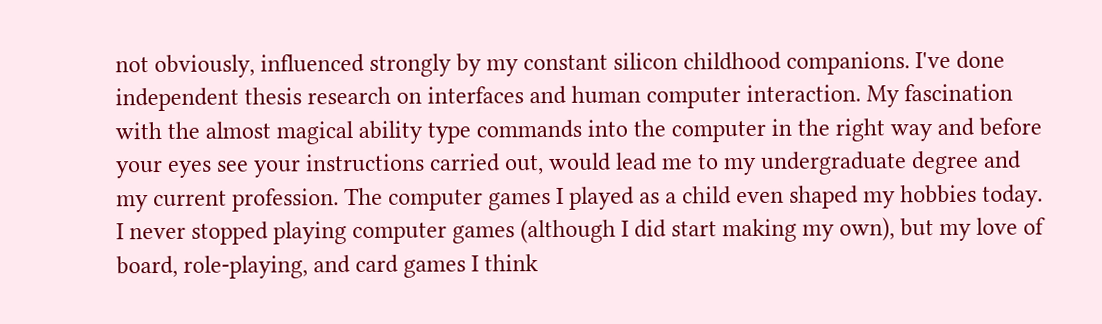not obviously, influenced strongly by my constant silicon childhood companions. I've done independent thesis research on interfaces and human computer interaction. My fascination with the almost magical ability type commands into the computer in the right way and before your eyes see your instructions carried out, would lead me to my undergraduate degree and my current profession. The computer games I played as a child even shaped my hobbies today. I never stopped playing computer games (although I did start making my own), but my love of board, role-playing, and card games I think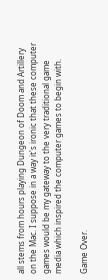all stems from hours playing Dungeon of Doom and Artillery on the Mac. I suppose in a way it's ironic that these computer games would be my gateway to the very traditional game media which inspired the computer games to begin with.

Game Over.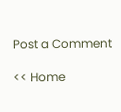Post a Comment

<< Home